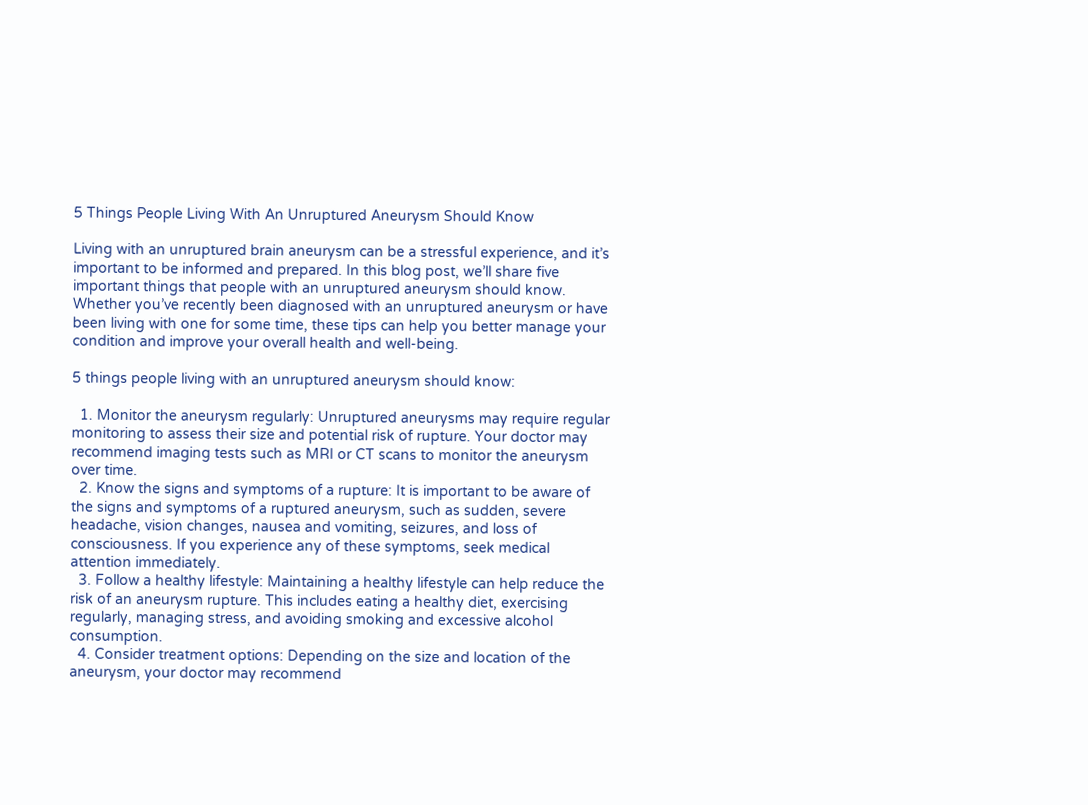5 Things People Living With An Unruptured Aneurysm Should Know

Living with an unruptured brain aneurysm can be a stressful experience, and it’s important to be informed and prepared. In this blog post, we’ll share five important things that people with an unruptured aneurysm should know. Whether you’ve recently been diagnosed with an unruptured aneurysm or have been living with one for some time, these tips can help you better manage your condition and improve your overall health and well-being.

5 things people living with an unruptured aneurysm should know:

  1. Monitor the aneurysm regularly: Unruptured aneurysms may require regular monitoring to assess their size and potential risk of rupture. Your doctor may recommend imaging tests such as MRI or CT scans to monitor the aneurysm over time.
  2. Know the signs and symptoms of a rupture: It is important to be aware of the signs and symptoms of a ruptured aneurysm, such as sudden, severe headache, vision changes, nausea and vomiting, seizures, and loss of consciousness. If you experience any of these symptoms, seek medical attention immediately.
  3. Follow a healthy lifestyle: Maintaining a healthy lifestyle can help reduce the risk of an aneurysm rupture. This includes eating a healthy diet, exercising regularly, managing stress, and avoiding smoking and excessive alcohol consumption.
  4. Consider treatment options: Depending on the size and location of the aneurysm, your doctor may recommend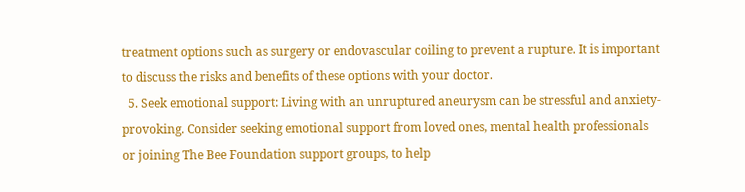treatment options such as surgery or endovascular coiling to prevent a rupture. It is important to discuss the risks and benefits of these options with your doctor.
  5. Seek emotional support: Living with an unruptured aneurysm can be stressful and anxiety-provoking. Consider seeking emotional support from loved ones, mental health professionals or joining The Bee Foundation support groups, to help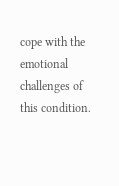cope with the emotional challenges of this condition.